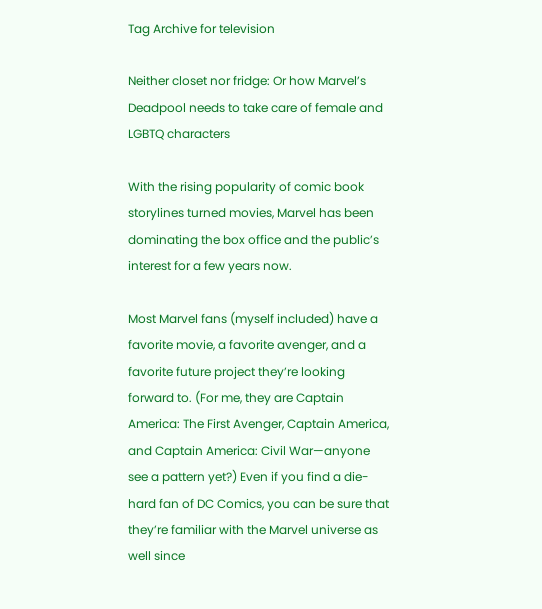Tag Archive for television

Neither closet nor fridge: Or how Marvel’s Deadpool needs to take care of female and LGBTQ characters

With the rising popularity of comic book storylines turned movies, Marvel has been dominating the box office and the public’s interest for a few years now.

Most Marvel fans (myself included) have a favorite movie, a favorite avenger, and a favorite future project they’re looking forward to. (For me, they are Captain America: The First Avenger, Captain America, and Captain America: Civil War—anyone see a pattern yet?) Even if you find a die-hard fan of DC Comics, you can be sure that they’re familiar with the Marvel universe as well since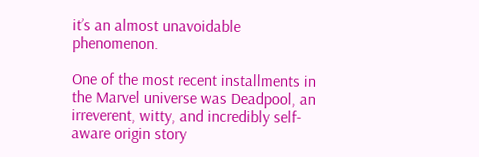it’s an almost unavoidable phenomenon.

One of the most recent installments in the Marvel universe was Deadpool, an irreverent, witty, and incredibly self-aware origin story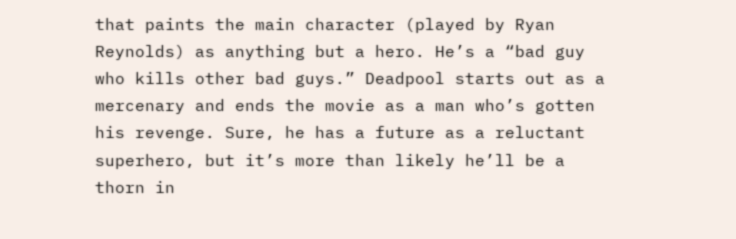that paints the main character (played by Ryan Reynolds) as anything but a hero. He’s a “bad guy who kills other bad guys.” Deadpool starts out as a mercenary and ends the movie as a man who’s gotten his revenge. Sure, he has a future as a reluctant superhero, but it’s more than likely he’ll be a thorn in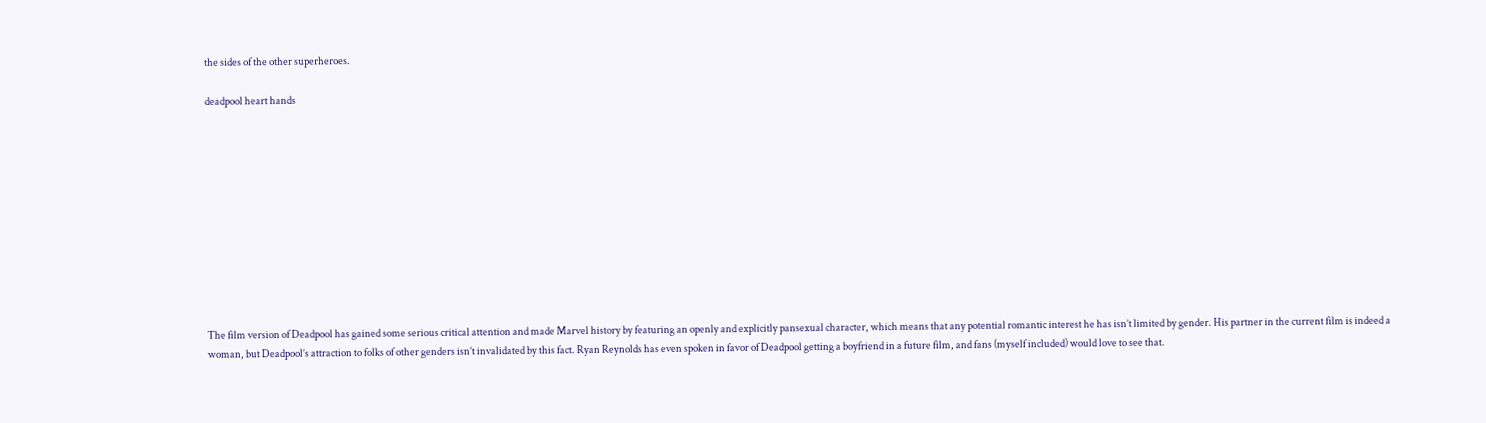the sides of the other superheroes.

deadpool heart hands











The film version of Deadpool has gained some serious critical attention and made Marvel history by featuring an openly and explicitly pansexual character, which means that any potential romantic interest he has isn’t limited by gender. His partner in the current film is indeed a woman, but Deadpool’s attraction to folks of other genders isn’t invalidated by this fact. Ryan Reynolds has even spoken in favor of Deadpool getting a boyfriend in a future film, and fans (myself included) would love to see that.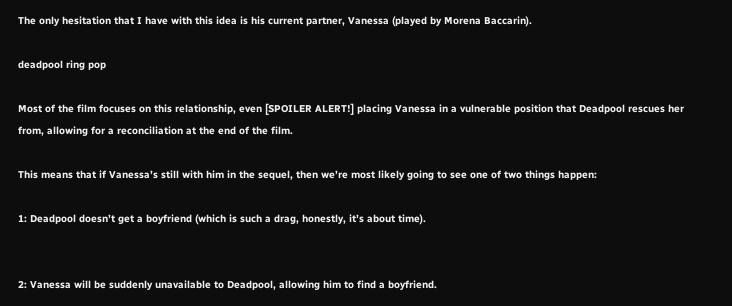The only hesitation that I have with this idea is his current partner, Vanessa (played by Morena Baccarin).

deadpool ring pop

Most of the film focuses on this relationship, even [SPOILER ALERT!] placing Vanessa in a vulnerable position that Deadpool rescues her from, allowing for a reconciliation at the end of the film.

This means that if Vanessa’s still with him in the sequel, then we’re most likely going to see one of two things happen:

1: Deadpool doesn’t get a boyfriend (which is such a drag, honestly, it’s about time).


2: Vanessa will be suddenly unavailable to Deadpool, allowing him to find a boyfriend.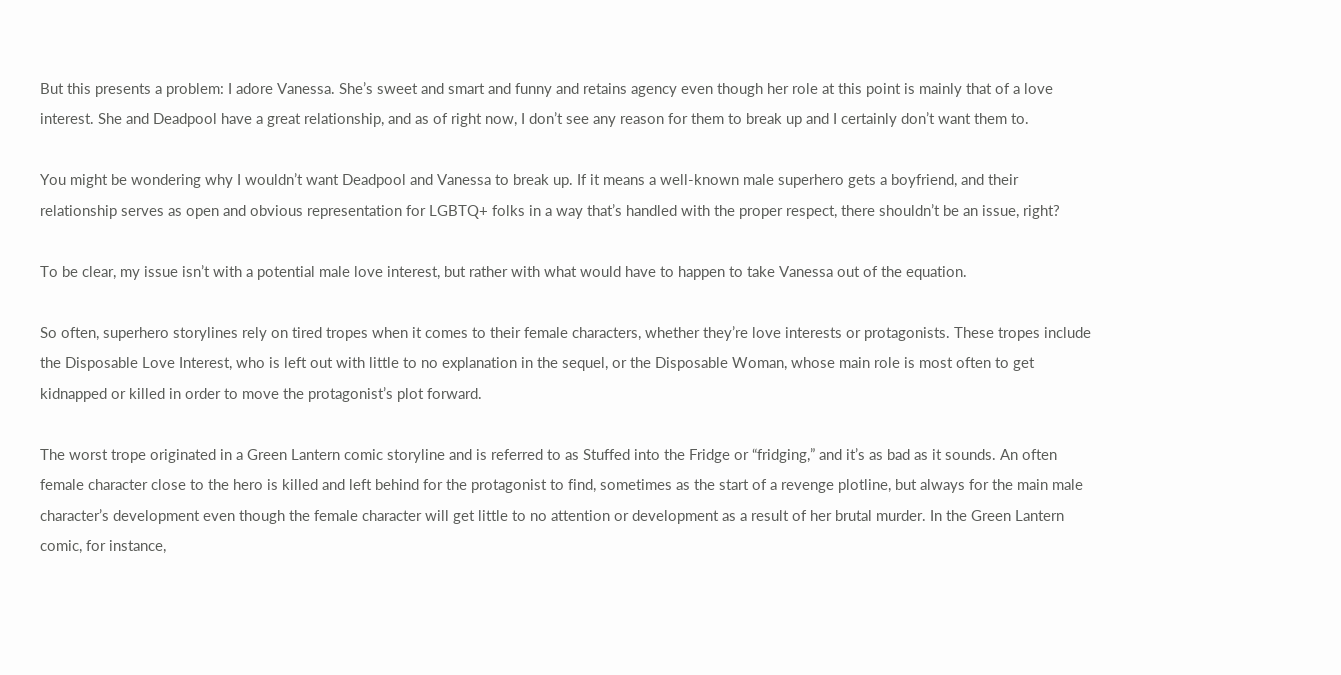But this presents a problem: I adore Vanessa. She’s sweet and smart and funny and retains agency even though her role at this point is mainly that of a love interest. She and Deadpool have a great relationship, and as of right now, I don’t see any reason for them to break up and I certainly don’t want them to.

You might be wondering why I wouldn’t want Deadpool and Vanessa to break up. If it means a well-known male superhero gets a boyfriend, and their relationship serves as open and obvious representation for LGBTQ+ folks in a way that’s handled with the proper respect, there shouldn’t be an issue, right?

To be clear, my issue isn’t with a potential male love interest, but rather with what would have to happen to take Vanessa out of the equation.

So often, superhero storylines rely on tired tropes when it comes to their female characters, whether they’re love interests or protagonists. These tropes include the Disposable Love Interest, who is left out with little to no explanation in the sequel, or the Disposable Woman, whose main role is most often to get kidnapped or killed in order to move the protagonist’s plot forward.

The worst trope originated in a Green Lantern comic storyline and is referred to as Stuffed into the Fridge or “fridging,” and it’s as bad as it sounds. An often female character close to the hero is killed and left behind for the protagonist to find, sometimes as the start of a revenge plotline, but always for the main male character’s development even though the female character will get little to no attention or development as a result of her brutal murder. In the Green Lantern comic, for instance,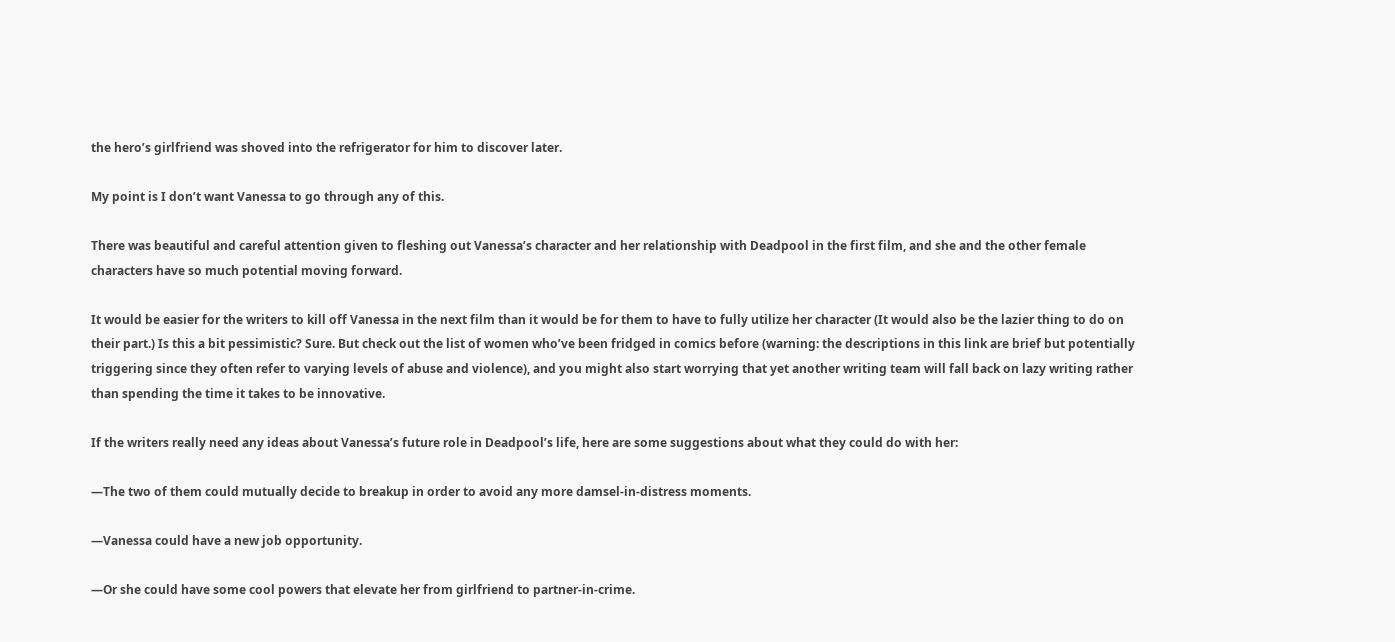the hero’s girlfriend was shoved into the refrigerator for him to discover later.

My point is I don’t want Vanessa to go through any of this.

There was beautiful and careful attention given to fleshing out Vanessa’s character and her relationship with Deadpool in the first film, and she and the other female characters have so much potential moving forward.

It would be easier for the writers to kill off Vanessa in the next film than it would be for them to have to fully utilize her character (It would also be the lazier thing to do on their part.) Is this a bit pessimistic? Sure. But check out the list of women who’ve been fridged in comics before (warning: the descriptions in this link are brief but potentially triggering since they often refer to varying levels of abuse and violence), and you might also start worrying that yet another writing team will fall back on lazy writing rather than spending the time it takes to be innovative.

If the writers really need any ideas about Vanessa’s future role in Deadpool’s life, here are some suggestions about what they could do with her:

—The two of them could mutually decide to breakup in order to avoid any more damsel-in-distress moments.

—Vanessa could have a new job opportunity.

—Or she could have some cool powers that elevate her from girlfriend to partner-in-crime.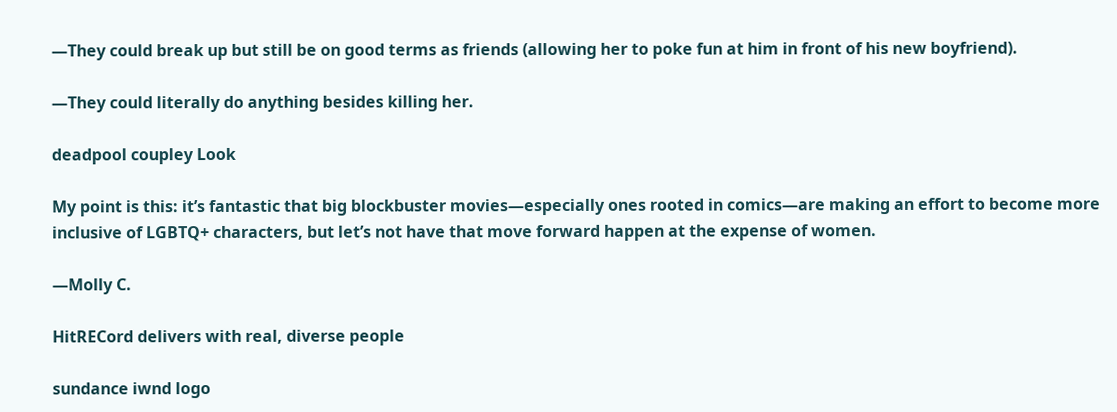—They could break up but still be on good terms as friends (allowing her to poke fun at him in front of his new boyfriend).

—They could literally do anything besides killing her.

deadpool coupley Look

My point is this: it’s fantastic that big blockbuster movies—especially ones rooted in comics—are making an effort to become more inclusive of LGBTQ+ characters, but let’s not have that move forward happen at the expense of women.

—Molly C.

HitRECord delivers with real, diverse people

sundance iwnd logo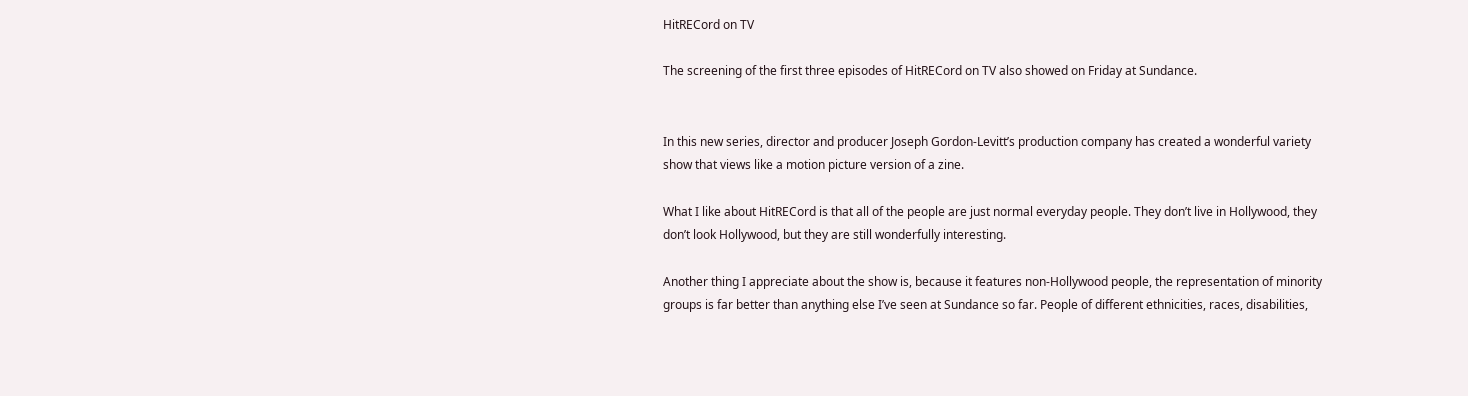HitRECord on TV

The screening of the first three episodes of HitRECord on TV also showed on Friday at Sundance.


In this new series, director and producer Joseph Gordon-Levitt’s production company has created a wonderful variety show that views like a motion picture version of a zine.

What I like about HitRECord is that all of the people are just normal everyday people. They don’t live in Hollywood, they don’t look Hollywood, but they are still wonderfully interesting.

Another thing I appreciate about the show is, because it features non-Hollywood people, the representation of minority groups is far better than anything else I’ve seen at Sundance so far. People of different ethnicities, races, disabilities,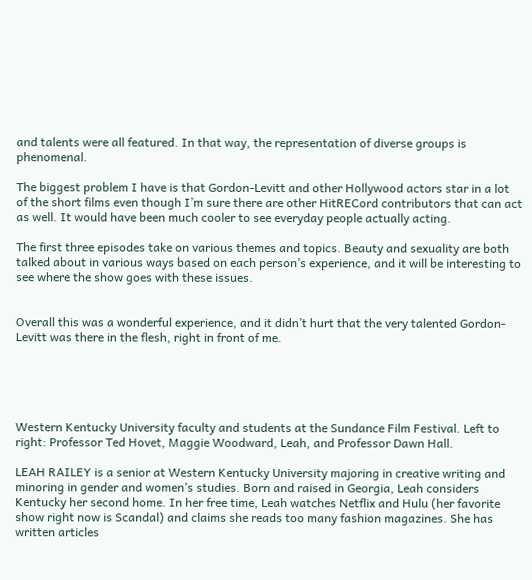and talents were all featured. In that way, the representation of diverse groups is phenomenal.

The biggest problem I have is that Gordon-Levitt and other Hollywood actors star in a lot of the short films even though I’m sure there are other HitRECord contributors that can act as well. It would have been much cooler to see everyday people actually acting.

The first three episodes take on various themes and topics. Beauty and sexuality are both talked about in various ways based on each person’s experience, and it will be interesting to see where the show goes with these issues.


Overall this was a wonderful experience, and it didn’t hurt that the very talented Gordon-Levitt was there in the flesh, right in front of me.





Western Kentucky University faculty and students at the Sundance Film Festival. Left to right: Professor Ted Hovet, Maggie Woodward, Leah, and Professor Dawn Hall.

LEAH RAILEY is a senior at Western Kentucky University majoring in creative writing and minoring in gender and women’s studies. Born and raised in Georgia, Leah considers Kentucky her second home. In her free time, Leah watches Netflix and Hulu (her favorite show right now is Scandal) and claims she reads too many fashion magazines. She has written articles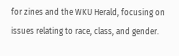for zines and the WKU Herald, focusing on issues relating to race, class, and gender.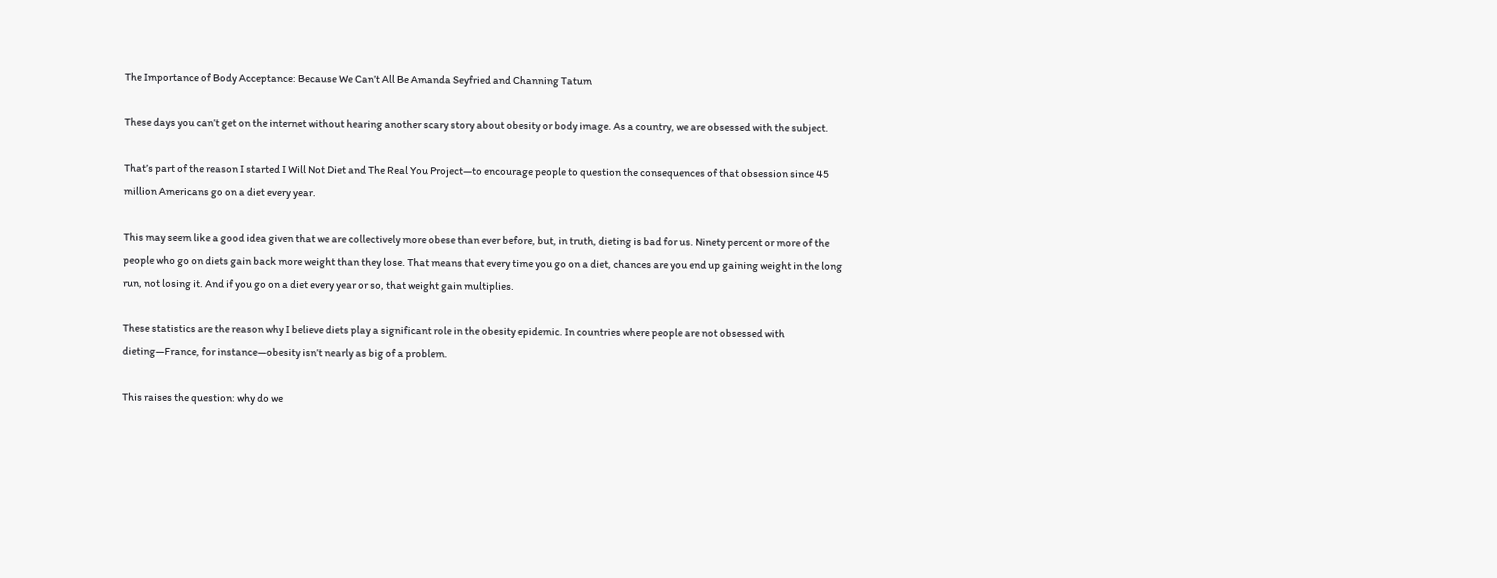The Importance of Body Acceptance: Because We Can’t All Be Amanda Seyfried and Channing Tatum

These days you can’t get on the internet without hearing another scary story about obesity or body image. As a country, we are obsessed with the subject.

That’s part of the reason I started I Will Not Diet and The Real You Project—to encourage people to question the consequences of that obsession since 45 million Americans go on a diet every year.

This may seem like a good idea given that we are collectively more obese than ever before, but, in truth, dieting is bad for us. Ninety percent or more of the people who go on diets gain back more weight than they lose. That means that every time you go on a diet, chances are you end up gaining weight in the long run, not losing it. And if you go on a diet every year or so, that weight gain multiplies.

These statistics are the reason why I believe diets play a significant role in the obesity epidemic. In countries where people are not obsessed with dieting—France, for instance—obesity isn’t nearly as big of a problem.

This raises the question: why do we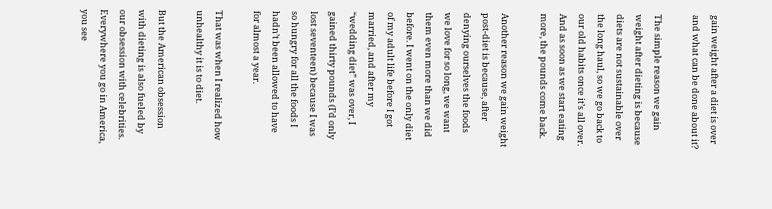gain weight after a diet is over and what can be done about it?

The simple reason we gain weight after dieting is because diets are not sustainable over the long haul, so we go back to our old habits once it’s all over. And as soon as we start eating more, the pounds come back.

Another reason we gain weight post-diet is because, after denying ourselves the foods we love for so long, we want them even more than we did before. I went on the only diet of my adult life before I got married, and after my “wedding diet” was over, I gained thirty pounds (I’d only lost seventeen) because I was so hungry for all the foods I hadn’t been allowed to have for almost a year.

That was when I realized how unhealthy it is to diet.

But the American obsession with dieting is also fueled by our obsession with celebrities. Everywhere you go in America, you see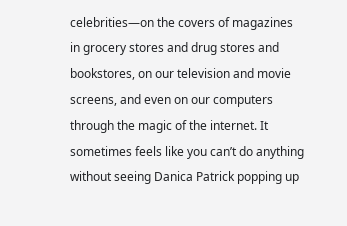celebrities—on the covers of magazines in grocery stores and drug stores and bookstores, on our television and movie screens, and even on our computers through the magic of the internet. It sometimes feels like you can’t do anything without seeing Danica Patrick popping up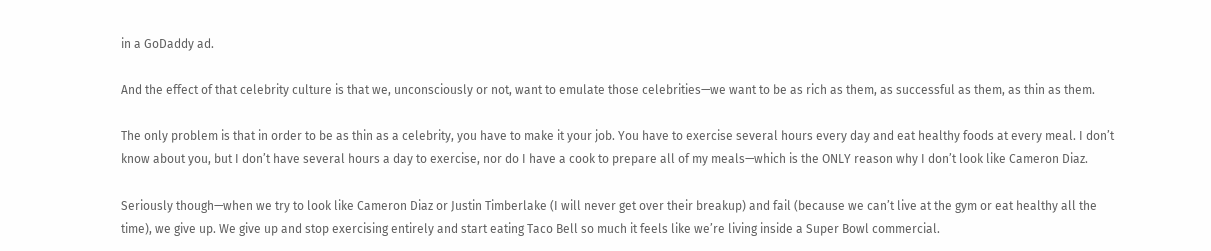in a GoDaddy ad.

And the effect of that celebrity culture is that we, unconsciously or not, want to emulate those celebrities—we want to be as rich as them, as successful as them, as thin as them.

The only problem is that in order to be as thin as a celebrity, you have to make it your job. You have to exercise several hours every day and eat healthy foods at every meal. I don’t know about you, but I don’t have several hours a day to exercise, nor do I have a cook to prepare all of my meals—which is the ONLY reason why I don’t look like Cameron Diaz.

Seriously though—when we try to look like Cameron Diaz or Justin Timberlake (I will never get over their breakup) and fail (because we can’t live at the gym or eat healthy all the time), we give up. We give up and stop exercising entirely and start eating Taco Bell so much it feels like we’re living inside a Super Bowl commercial.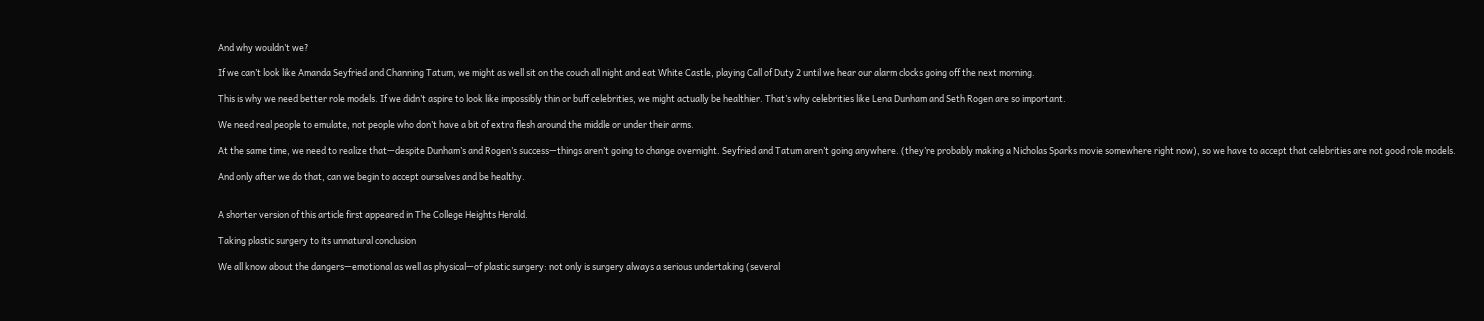And why wouldn’t we?

If we can’t look like Amanda Seyfried and Channing Tatum, we might as well sit on the couch all night and eat White Castle, playing Call of Duty 2 until we hear our alarm clocks going off the next morning.

This is why we need better role models. If we didn’t aspire to look like impossibly thin or buff celebrities, we might actually be healthier. That’s why celebrities like Lena Dunham and Seth Rogen are so important.

We need real people to emulate, not people who don’t have a bit of extra flesh around the middle or under their arms.

At the same time, we need to realize that—despite Dunham’s and Rogen’s success—things aren’t going to change overnight. Seyfried and Tatum aren’t going anywhere. (they’re probably making a Nicholas Sparks movie somewhere right now), so we have to accept that celebrities are not good role models.

And only after we do that, can we begin to accept ourselves and be healthy.


A shorter version of this article first appeared in The College Heights Herald.

Taking plastic surgery to its unnatural conclusion

We all know about the dangers—emotional as well as physical—of plastic surgery: not only is surgery always a serious undertaking (several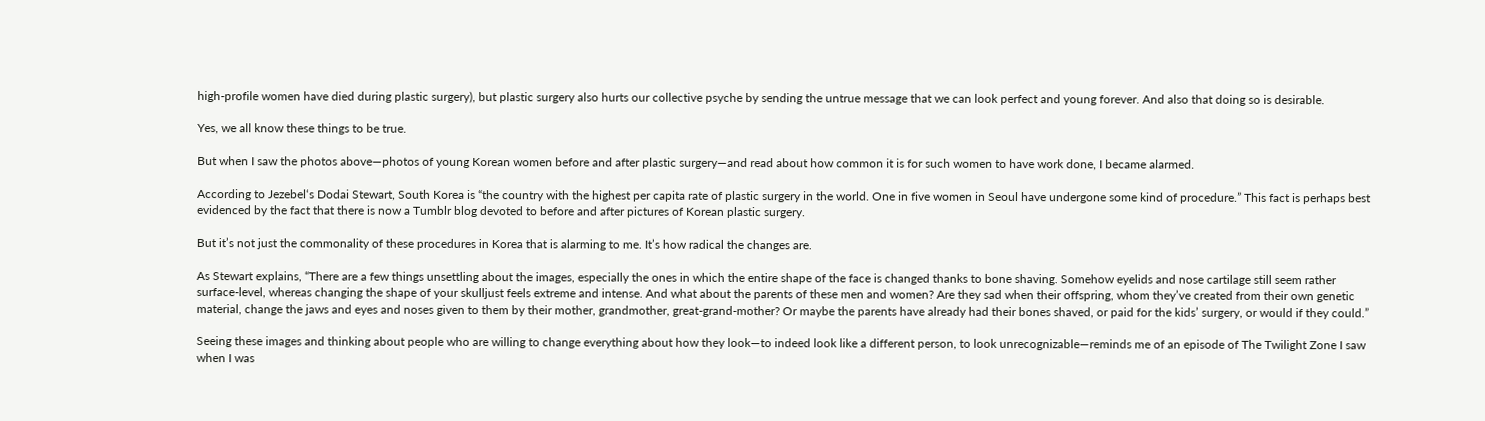high-profile women have died during plastic surgery), but plastic surgery also hurts our collective psyche by sending the untrue message that we can look perfect and young forever. And also that doing so is desirable.

Yes, we all know these things to be true.

But when I saw the photos above—photos of young Korean women before and after plastic surgery—and read about how common it is for such women to have work done, I became alarmed.

According to Jezebel‘s Dodai Stewart, South Korea is “the country with the highest per capita rate of plastic surgery in the world. One in five women in Seoul have undergone some kind of procedure.” This fact is perhaps best evidenced by the fact that there is now a Tumblr blog devoted to before and after pictures of Korean plastic surgery.

But it’s not just the commonality of these procedures in Korea that is alarming to me. It’s how radical the changes are.

As Stewart explains, “There are a few things unsettling about the images, especially the ones in which the entire shape of the face is changed thanks to bone shaving. Somehow eyelids and nose cartilage still seem rather surface-level, whereas changing the shape of your skulljust feels extreme and intense. And what about the parents of these men and women? Are they sad when their offspring, whom they’ve created from their own genetic material, change the jaws and eyes and noses given to them by their mother, grandmother, great-grand-mother? Or maybe the parents have already had their bones shaved, or paid for the kids’ surgery, or would if they could.”

Seeing these images and thinking about people who are willing to change everything about how they look—to indeed look like a different person, to look unrecognizable—reminds me of an episode of The Twilight Zone I saw when I was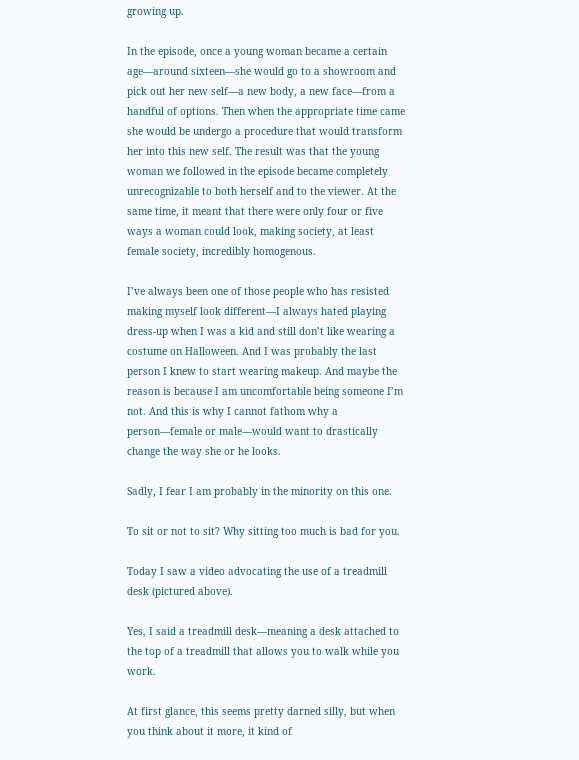growing up.

In the episode, once a young woman became a certain age—around sixteen—she would go to a showroom and pick out her new self—a new body, a new face—from a handful of options. Then when the appropriate time came she would be undergo a procedure that would transform her into this new self. The result was that the young woman we followed in the episode became completely unrecognizable to both herself and to the viewer. At the same time, it meant that there were only four or five ways a woman could look, making society, at least female society, incredibly homogenous.

I’ve always been one of those people who has resisted making myself look different—I always hated playing dress-up when I was a kid and still don’t like wearing a costume on Halloween. And I was probably the last person I knew to start wearing makeup. And maybe the reason is because I am uncomfortable being someone I’m not. And this is why I cannot fathom why a person—female or male—would want to drastically change the way she or he looks.

Sadly, I fear I am probably in the minority on this one.

To sit or not to sit? Why sitting too much is bad for you.

Today I saw a video advocating the use of a treadmill desk (pictured above).

Yes, I said a treadmill desk—meaning a desk attached to the top of a treadmill that allows you to walk while you work.

At first glance, this seems pretty darned silly, but when you think about it more, it kind of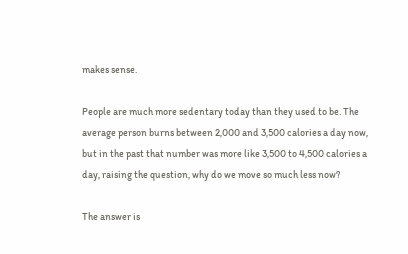makes sense.

People are much more sedentary today than they used to be. The average person burns between 2,000 and 3,500 calories a day now, but in the past that number was more like 3,500 to 4,500 calories a day, raising the question, why do we move so much less now?

The answer is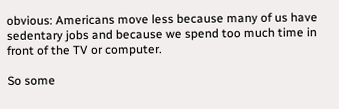obvious: Americans move less because many of us have sedentary jobs and because we spend too much time in front of the TV or computer.

So some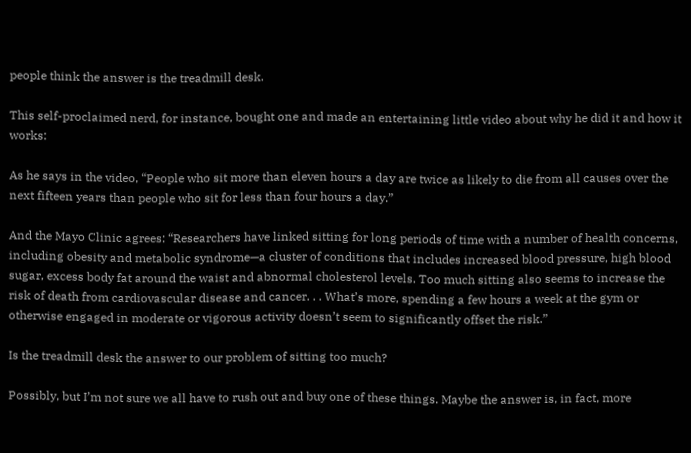people think the answer is the treadmill desk.

This self-proclaimed nerd, for instance, bought one and made an entertaining little video about why he did it and how it works:

As he says in the video, “People who sit more than eleven hours a day are twice as likely to die from all causes over the next fifteen years than people who sit for less than four hours a day.”

And the Mayo Clinic agrees: “Researchers have linked sitting for long periods of time with a number of health concerns, including obesity and metabolic syndrome—a cluster of conditions that includes increased blood pressure, high blood sugar, excess body fat around the waist and abnormal cholesterol levels. Too much sitting also seems to increase the risk of death from cardiovascular disease and cancer. . . What’s more, spending a few hours a week at the gym or otherwise engaged in moderate or vigorous activity doesn’t seem to significantly offset the risk.”

Is the treadmill desk the answer to our problem of sitting too much?

Possibly, but I’m not sure we all have to rush out and buy one of these things. Maybe the answer is, in fact, more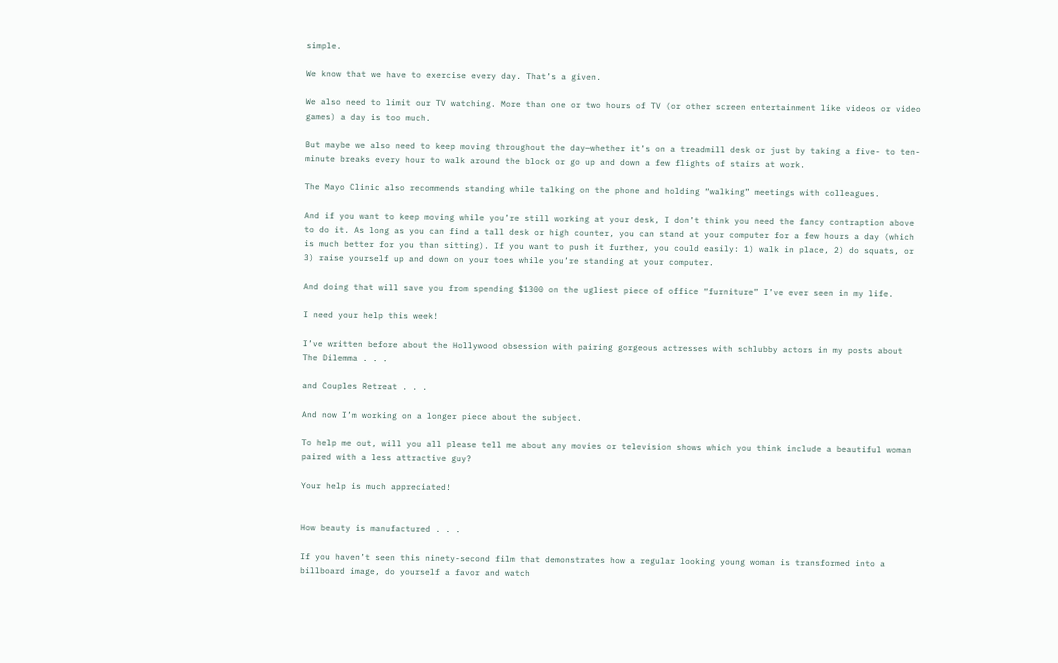simple.

We know that we have to exercise every day. That’s a given.

We also need to limit our TV watching. More than one or two hours of TV (or other screen entertainment like videos or video games) a day is too much.

But maybe we also need to keep moving throughout the day—whether it’s on a treadmill desk or just by taking a five- to ten-minute breaks every hour to walk around the block or go up and down a few flights of stairs at work.

The Mayo Clinic also recommends standing while talking on the phone and holding “walking” meetings with colleagues.

And if you want to keep moving while you’re still working at your desk, I don’t think you need the fancy contraption above to do it. As long as you can find a tall desk or high counter, you can stand at your computer for a few hours a day (which is much better for you than sitting). If you want to push it further, you could easily: 1) walk in place, 2) do squats, or 3) raise yourself up and down on your toes while you’re standing at your computer.

And doing that will save you from spending $1300 on the ugliest piece of office “furniture” I’ve ever seen in my life.

I need your help this week!

I’ve written before about the Hollywood obsession with pairing gorgeous actresses with schlubby actors in my posts about The Dilemma . . .

and Couples Retreat . . .

And now I’m working on a longer piece about the subject.

To help me out, will you all please tell me about any movies or television shows which you think include a beautiful woman paired with a less attractive guy?

Your help is much appreciated!


How beauty is manufactured . . .

If you haven’t seen this ninety-second film that demonstrates how a regular looking young woman is transformed into a billboard image, do yourself a favor and watch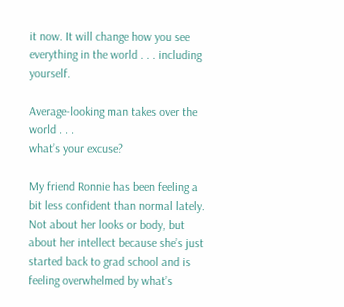it now. It will change how you see everything in the world . . . including yourself.

Average-looking man takes over the world . . .
what’s your excuse?

My friend Ronnie has been feeling a bit less confident than normal lately. Not about her looks or body, but about her intellect because she’s just started back to grad school and is feeling overwhelmed by what’s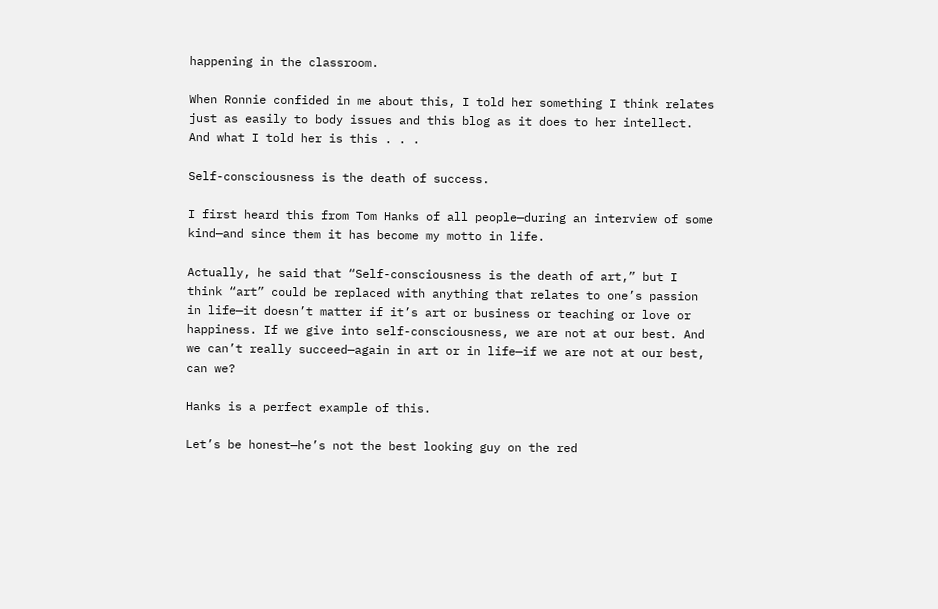happening in the classroom.

When Ronnie confided in me about this, I told her something I think relates just as easily to body issues and this blog as it does to her intellect. And what I told her is this . . .

Self-consciousness is the death of success.

I first heard this from Tom Hanks of all people—during an interview of some kind—and since them it has become my motto in life.

Actually, he said that “Self-consciousness is the death of art,” but I think “art” could be replaced with anything that relates to one’s passion in life—it doesn’t matter if it’s art or business or teaching or love or happiness. If we give into self-consciousness, we are not at our best. And we can’t really succeed—again in art or in life—if we are not at our best, can we?

Hanks is a perfect example of this.

Let’s be honest—he’s not the best looking guy on the red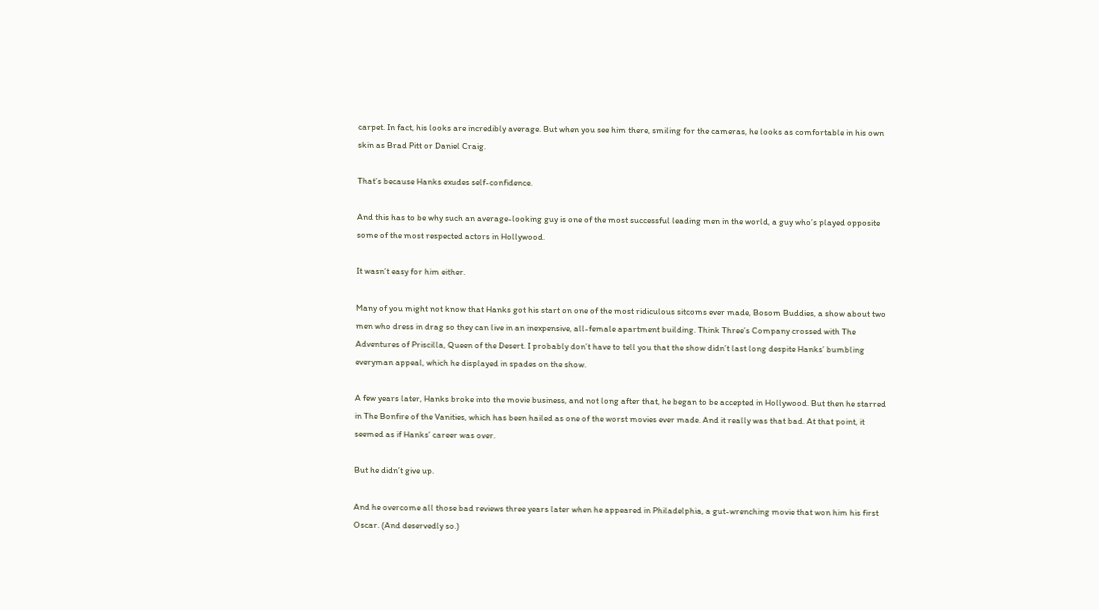carpet. In fact, his looks are incredibly average. But when you see him there, smiling for the cameras, he looks as comfortable in his own skin as Brad Pitt or Daniel Craig.

That’s because Hanks exudes self-confidence.

And this has to be why such an average-looking guy is one of the most successful leading men in the world, a guy who’s played opposite some of the most respected actors in Hollywood.

It wasn’t easy for him either.

Many of you might not know that Hanks got his start on one of the most ridiculous sitcoms ever made, Bosom Buddies, a show about two men who dress in drag so they can live in an inexpensive, all-female apartment building. Think Three’s Company crossed with The Adventures of Priscilla, Queen of the Desert. I probably don’t have to tell you that the show didn’t last long despite Hanks’ bumbling everyman appeal, which he displayed in spades on the show.

A few years later, Hanks broke into the movie business, and not long after that, he began to be accepted in Hollywood. But then he starred in The Bonfire of the Vanities, which has been hailed as one of the worst movies ever made. And it really was that bad. At that point, it seemed as if Hanks’ career was over.

But he didn’t give up.

And he overcome all those bad reviews three years later when he appeared in Philadelphia, a gut-wrenching movie that won him his first Oscar. (And deservedly so.)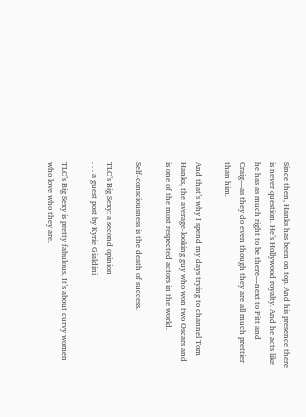Since then, Hanks has been on top. And his presence there is never question. He’s Hollywood royalty. And he acts like he has as much right to be there—next to Pitt and Craig—as they do even though they are all much prettier than him.

And that’s why I spend my days trying to channel Tom Hanks, the average-looking guy who won two Oscars and is one of the most respected actors in the world.

Self-consciousness is the death of success.

TLC’s Big Sexy: a second opinion
. . . a guest post by Kyrie Gialdini

TLC’s Big Sexy is pretty fabulous. It’s about curvy women who love who they are.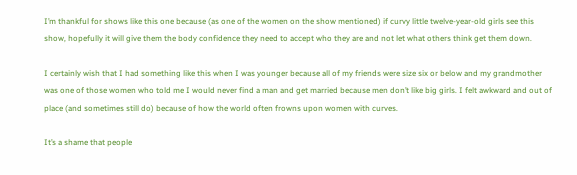I’m thankful for shows like this one because (as one of the women on the show mentioned) if curvy little twelve-year-old girls see this show, hopefully it will give them the body confidence they need to accept who they are and not let what others think get them down.

I certainly wish that I had something like this when I was younger because all of my friends were size six or below and my grandmother was one of those women who told me I would never find a man and get married because men don’t like big girls. I felt awkward and out of place (and sometimes still do) because of how the world often frowns upon women with curves.

It’s a shame that people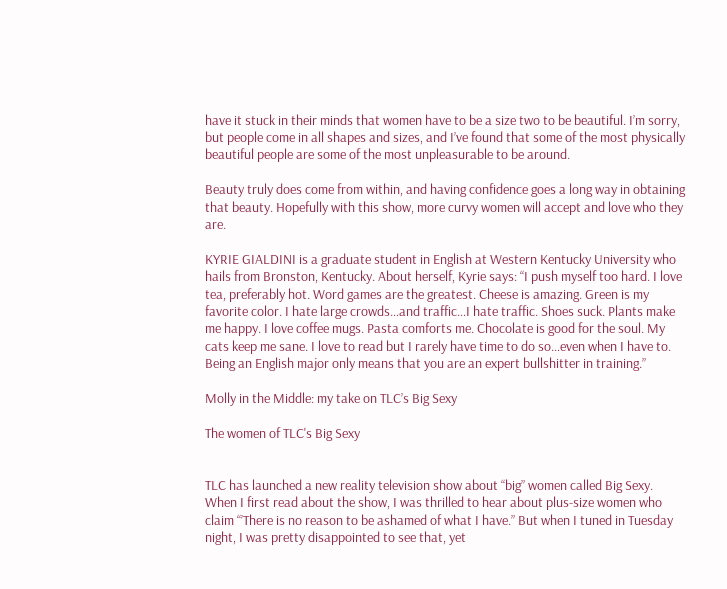have it stuck in their minds that women have to be a size two to be beautiful. I’m sorry, but people come in all shapes and sizes, and I’ve found that some of the most physically beautiful people are some of the most unpleasurable to be around.

Beauty truly does come from within, and having confidence goes a long way in obtaining that beauty. Hopefully with this show, more curvy women will accept and love who they are.

KYRIE GIALDINI is a graduate student in English at Western Kentucky University who hails from Bronston, Kentucky. About herself, Kyrie says: “I push myself too hard. I love tea, preferably hot. Word games are the greatest. Cheese is amazing. Green is my favorite color. I hate large crowds…and traffic…I hate traffic. Shoes suck. Plants make me happy. I love coffee mugs. Pasta comforts me. Chocolate is good for the soul. My cats keep me sane. I love to read but I rarely have time to do so…even when I have to. Being an English major only means that you are an expert bullshitter in training.”

Molly in the Middle: my take on TLC’s Big Sexy

The women of TLC's Big Sexy


TLC has launched a new reality television show about “big” women called Big Sexy. When I first read about the show, I was thrilled to hear about plus-size women who claim “’There is no reason to be ashamed of what I have.” But when I tuned in Tuesday night, I was pretty disappointed to see that, yet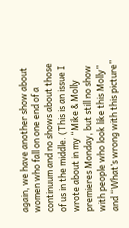again, we have another show about women who fall on one end of a continuum and no shows about those of us in the middle. (This is an issue I wrote about in my “Mike & Molly premieres Monday, but still no show with people who look like this Molly” and “What’s wrong with this picture”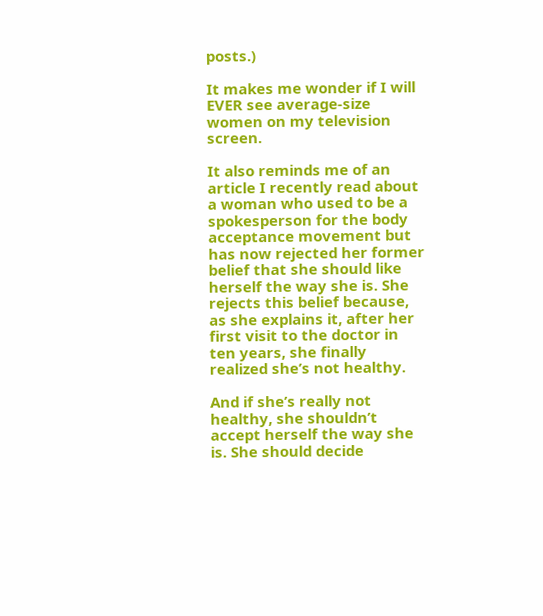posts.)

It makes me wonder if I will EVER see average-size women on my television screen.

It also reminds me of an article I recently read about a woman who used to be a spokesperson for the body acceptance movement but has now rejected her former belief that she should like herself the way she is. She rejects this belief because, as she explains it, after her first visit to the doctor in ten years, she finally realized she’s not healthy.

And if she’s really not healthy, she shouldn’t accept herself the way she is. She should decide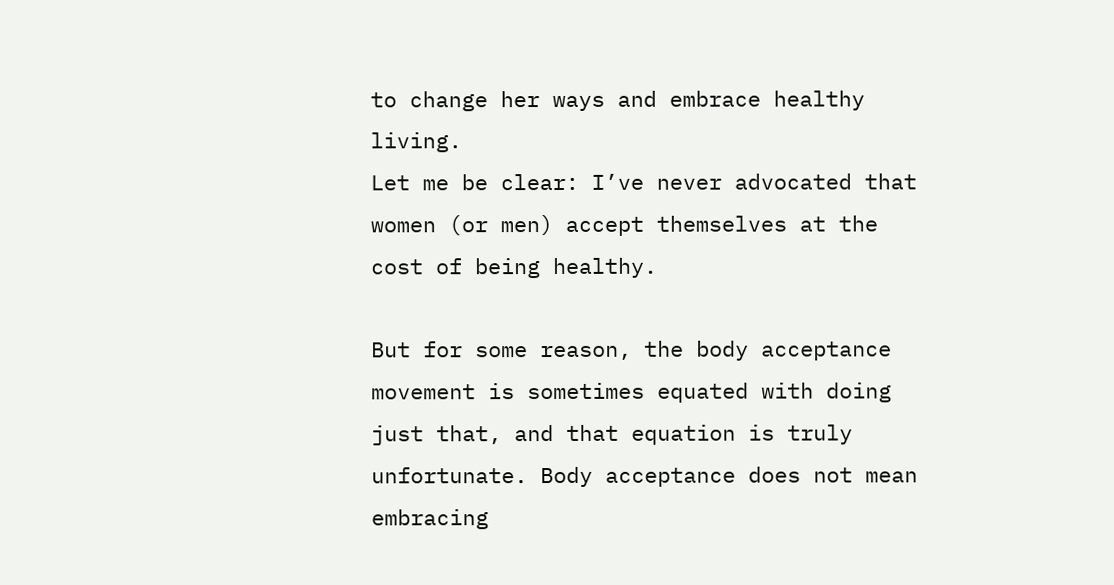to change her ways and embrace healthy living.
Let me be clear: I’ve never advocated that women (or men) accept themselves at the cost of being healthy.

But for some reason, the body acceptance movement is sometimes equated with doing just that, and that equation is truly unfortunate. Body acceptance does not mean embracing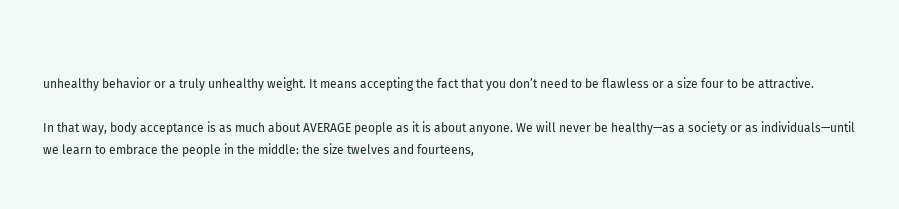unhealthy behavior or a truly unhealthy weight. It means accepting the fact that you don’t need to be flawless or a size four to be attractive.

In that way, body acceptance is as much about AVERAGE people as it is about anyone. We will never be healthy—as a society or as individuals—until we learn to embrace the people in the middle: the size twelves and fourteens,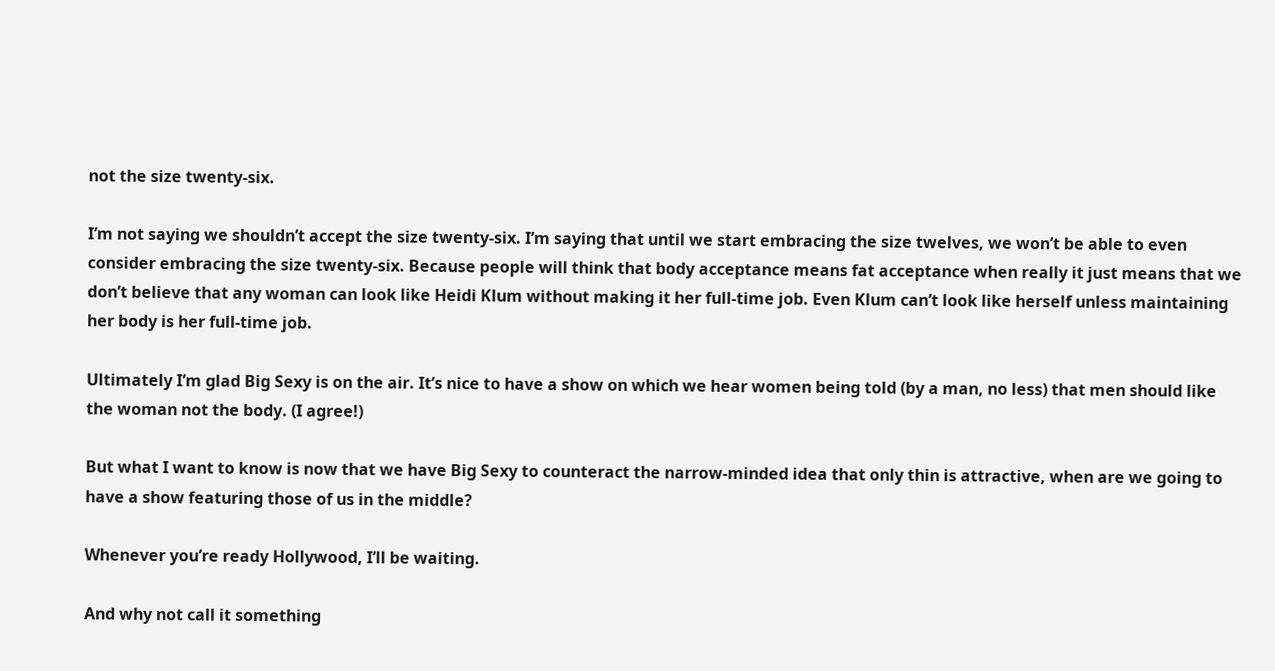not the size twenty-six.

I’m not saying we shouldn’t accept the size twenty-six. I’m saying that until we start embracing the size twelves, we won’t be able to even consider embracing the size twenty-six. Because people will think that body acceptance means fat acceptance when really it just means that we don’t believe that any woman can look like Heidi Klum without making it her full-time job. Even Klum can’t look like herself unless maintaining her body is her full-time job.

Ultimately I’m glad Big Sexy is on the air. It’s nice to have a show on which we hear women being told (by a man, no less) that men should like the woman not the body. (I agree!)

But what I want to know is now that we have Big Sexy to counteract the narrow-minded idea that only thin is attractive, when are we going to have a show featuring those of us in the middle?

Whenever you’re ready Hollywood, I’ll be waiting.

And why not call it something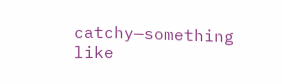catchy—something like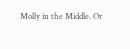Molly in the Middle. Or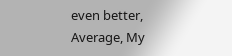even better, Average, My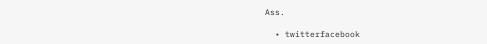Ass.

  • twitterfacebook